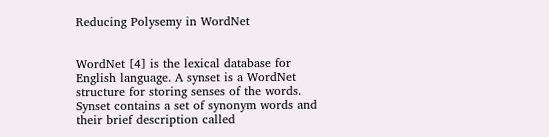Reducing Polysemy in WordNet


WordNet [4] is the lexical database for English language. A synset is a WordNet structure for storing senses of the words. Synset contains a set of synonym words and their brief description called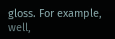gloss. For example, well,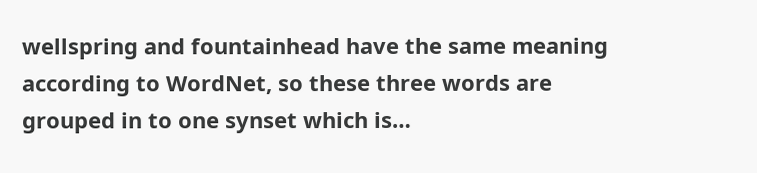wellspring and fountainhead have the same meaning according to WordNet, so these three words are grouped in to one synset which is…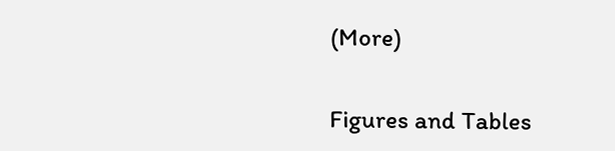(More)


Figures and Tables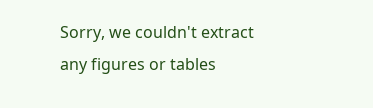Sorry, we couldn't extract any figures or tables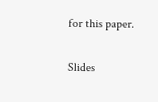for this paper.

Slides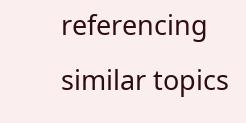referencing similar topics